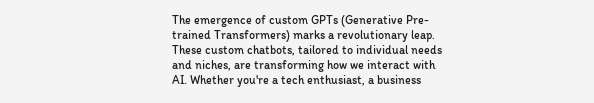The emergence of custom GPTs (Generative Pre-trained Transformers) marks a revolutionary leap. These custom chatbots, tailored to individual needs and niches, are transforming how we interact with AI. Whether you're a tech enthusiast, a business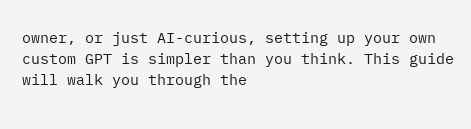owner, or just AI-curious, setting up your own custom GPT is simpler than you think. This guide will walk you through the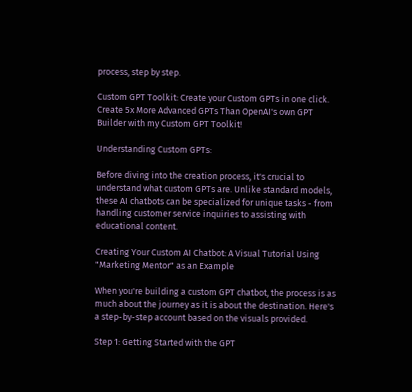process, step by step.

Custom GPT Toolkit: Create your Custom GPTs in one click.
Create 5x More Advanced GPTs Than OpenAI's own GPT Builder with my Custom GPT Toolkit!

Understanding Custom GPTs:

Before diving into the creation process, it's crucial to understand what custom GPTs are. Unlike standard models, these AI chatbots can be specialized for unique tasks - from handling customer service inquiries to assisting with educational content.

Creating Your Custom AI Chatbot: A Visual Tutorial Using "Marketing Mentor" as an Example

When you're building a custom GPT chatbot, the process is as much about the journey as it is about the destination. Here's a step-by-step account based on the visuals provided.

Step 1: Getting Started with the GPT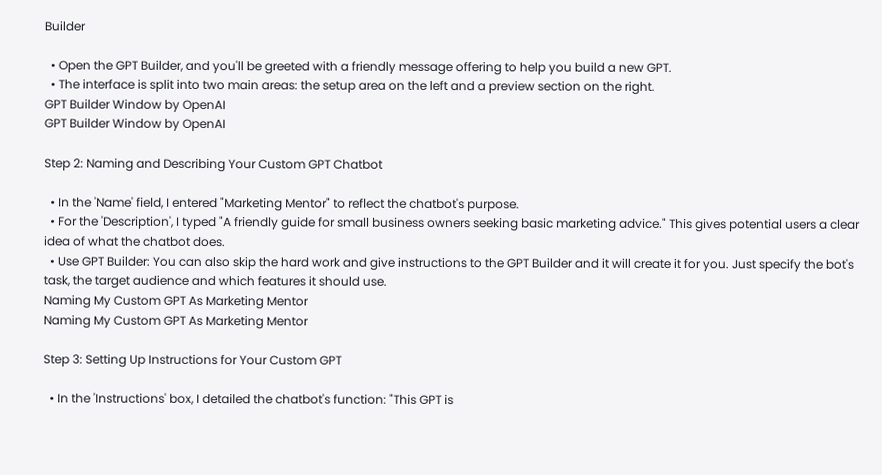Builder

  • Open the GPT Builder, and you'll be greeted with a friendly message offering to help you build a new GPT.
  • The interface is split into two main areas: the setup area on the left and a preview section on the right.
GPT Builder Window by OpenAI
GPT Builder Window by OpenAI

Step 2: Naming and Describing Your Custom GPT Chatbot

  • In the 'Name' field, I entered "Marketing Mentor" to reflect the chatbot's purpose.
  • For the 'Description', I typed "A friendly guide for small business owners seeking basic marketing advice." This gives potential users a clear idea of what the chatbot does.
  • Use GPT Builder: You can also skip the hard work and give instructions to the GPT Builder and it will create it for you. Just specify the bot's task, the target audience and which features it should use.
Naming My Custom GPT As Marketing Mentor
Naming My Custom GPT As Marketing Mentor

Step 3: Setting Up Instructions for Your Custom GPT

  • In the 'Instructions' box, I detailed the chatbot's function: "This GPT is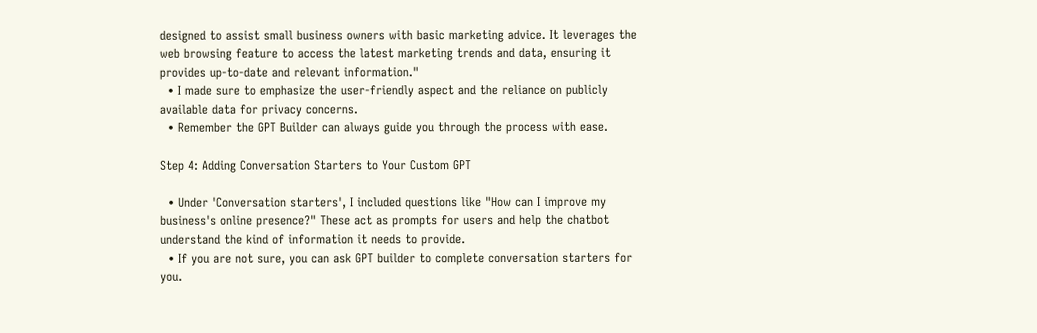designed to assist small business owners with basic marketing advice. It leverages the web browsing feature to access the latest marketing trends and data, ensuring it provides up-to-date and relevant information."
  • I made sure to emphasize the user-friendly aspect and the reliance on publicly available data for privacy concerns.
  • Remember the GPT Builder can always guide you through the process with ease.

Step 4: Adding Conversation Starters to Your Custom GPT

  • Under 'Conversation starters', I included questions like "How can I improve my business's online presence?" These act as prompts for users and help the chatbot understand the kind of information it needs to provide.
  • If you are not sure, you can ask GPT builder to complete conversation starters for you.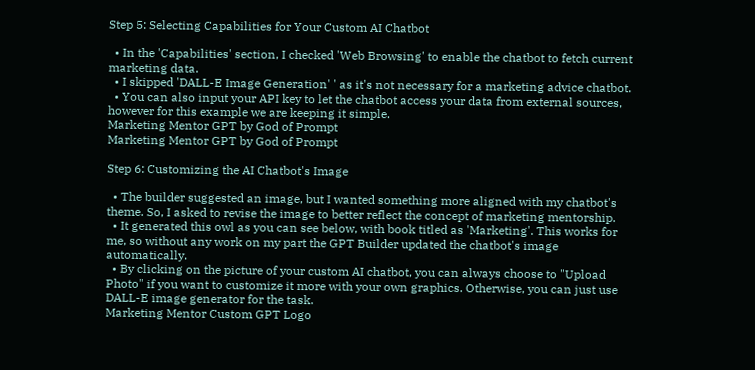Step 5: Selecting Capabilities for Your Custom AI Chatbot

  • In the 'Capabilities' section, I checked 'Web Browsing' to enable the chatbot to fetch current marketing data.
  • I skipped 'DALL-E Image Generation' ' as it's not necessary for a marketing advice chatbot.
  • You can also input your API key to let the chatbot access your data from external sources, however for this example we are keeping it simple.
Marketing Mentor GPT by God of Prompt
Marketing Mentor GPT by God of Prompt

Step 6: Customizing the AI Chatbot's Image

  • The builder suggested an image, but I wanted something more aligned with my chatbot's theme. So, I asked to revise the image to better reflect the concept of marketing mentorship.
  • It generated this owl as you can see below, with book titled as 'Marketing'. This works for me, so without any work on my part the GPT Builder updated the chatbot's image automatically.
  • By clicking on the picture of your custom AI chatbot, you can always choose to "Upload Photo" if you want to customize it more with your own graphics. Otherwise, you can just use DALL-E image generator for the task.
Marketing Mentor Custom GPT Logo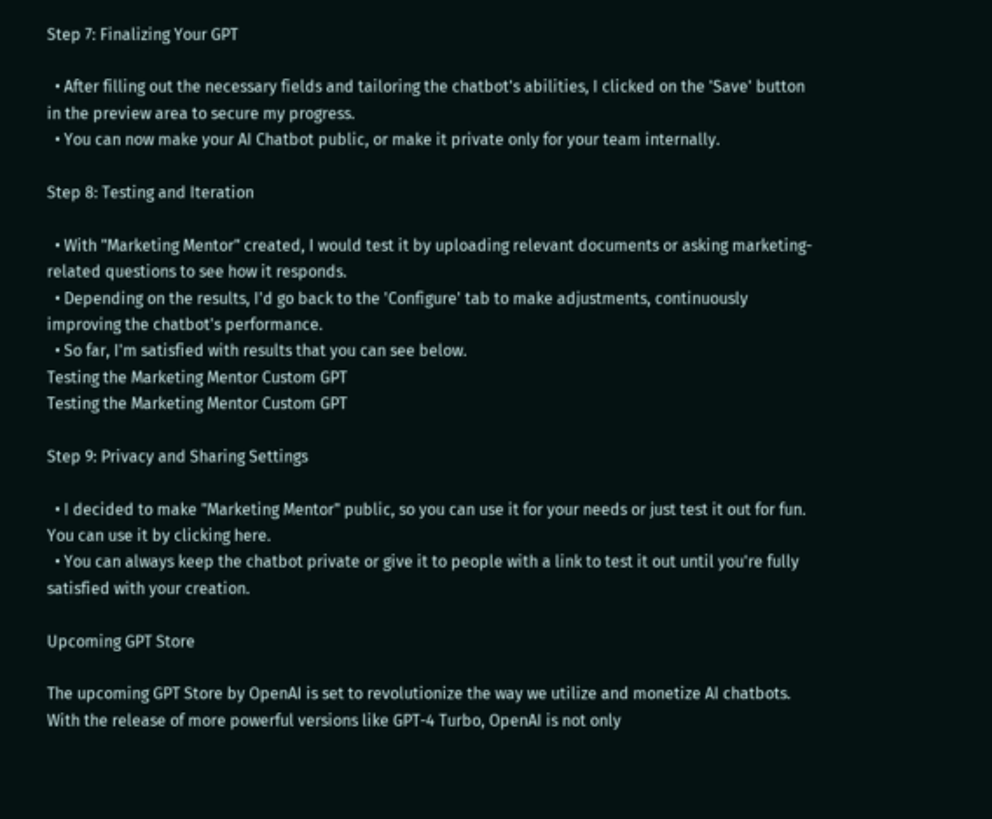Step 7: Finalizing Your GPT

  • After filling out the necessary fields and tailoring the chatbot's abilities, I clicked on the 'Save' button in the preview area to secure my progress.
  • You can now make your AI Chatbot public, or make it private only for your team internally.

Step 8: Testing and Iteration

  • With "Marketing Mentor" created, I would test it by uploading relevant documents or asking marketing-related questions to see how it responds.
  • Depending on the results, I'd go back to the 'Configure' tab to make adjustments, continuously improving the chatbot's performance.
  • So far, I'm satisfied with results that you can see below.
Testing the Marketing Mentor Custom GPT
Testing the Marketing Mentor Custom GPT

Step 9: Privacy and Sharing Settings

  • I decided to make "Marketing Mentor" public, so you can use it for your needs or just test it out for fun. You can use it by clicking here.
  • You can always keep the chatbot private or give it to people with a link to test it out until you're fully satisfied with your creation.

Upcoming GPT Store

The upcoming GPT Store by OpenAI is set to revolutionize the way we utilize and monetize AI chatbots. With the release of more powerful versions like GPT-4 Turbo, OpenAI is not only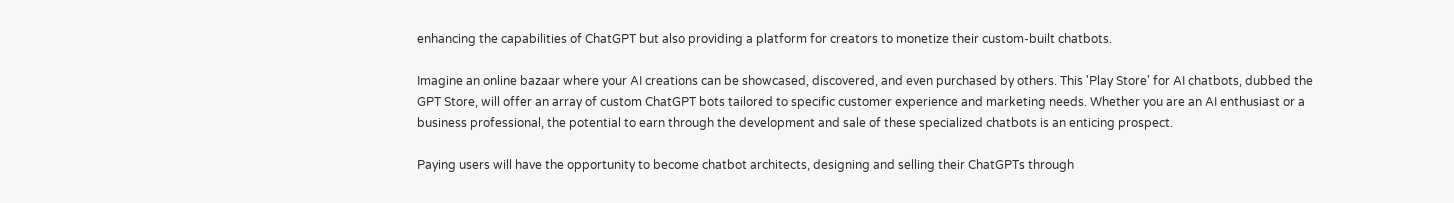enhancing the capabilities of ChatGPT but also providing a platform for creators to monetize their custom-built chatbots.

Imagine an online bazaar where your AI creations can be showcased, discovered, and even purchased by others. This 'Play Store' for AI chatbots, dubbed the GPT Store, will offer an array of custom ChatGPT bots tailored to specific customer experience and marketing needs. Whether you are an AI enthusiast or a business professional, the potential to earn through the development and sale of these specialized chatbots is an enticing prospect.

Paying users will have the opportunity to become chatbot architects, designing and selling their ChatGPTs through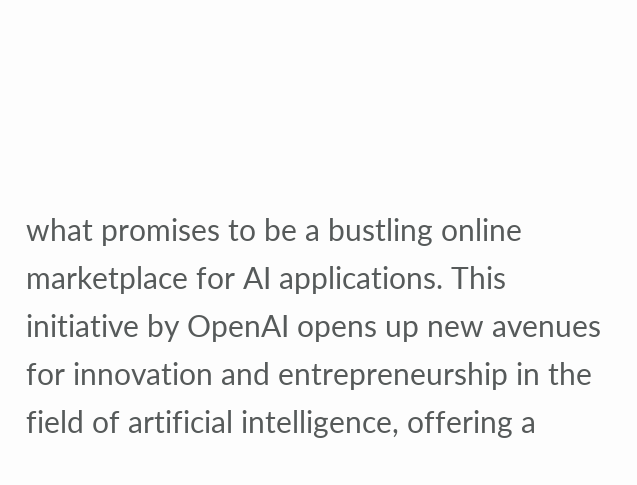what promises to be a bustling online marketplace for AI applications. This initiative by OpenAI opens up new avenues for innovation and entrepreneurship in the field of artificial intelligence, offering a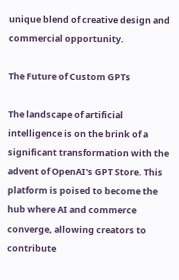unique blend of creative design and commercial opportunity.

The Future of Custom GPTs

The landscape of artificial intelligence is on the brink of a significant transformation with the advent of OpenAI's GPT Store. This platform is poised to become the hub where AI and commerce converge, allowing creators to contribute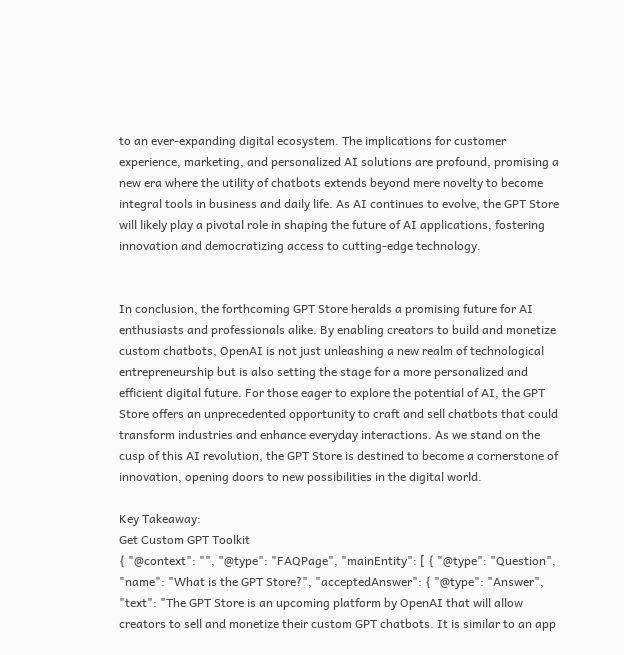to an ever-expanding digital ecosystem. The implications for customer experience, marketing, and personalized AI solutions are profound, promising a new era where the utility of chatbots extends beyond mere novelty to become integral tools in business and daily life. As AI continues to evolve, the GPT Store will likely play a pivotal role in shaping the future of AI applications, fostering innovation and democratizing access to cutting-edge technology.


In conclusion, the forthcoming GPT Store heralds a promising future for AI enthusiasts and professionals alike. By enabling creators to build and monetize custom chatbots, OpenAI is not just unleashing a new realm of technological entrepreneurship but is also setting the stage for a more personalized and efficient digital future. For those eager to explore the potential of AI, the GPT Store offers an unprecedented opportunity to craft and sell chatbots that could transform industries and enhance everyday interactions. As we stand on the cusp of this AI revolution, the GPT Store is destined to become a cornerstone of innovation, opening doors to new possibilities in the digital world.

Key Takeaway:
Get Custom GPT Toolkit
{ "@context": "", "@type": "FAQPage", "mainEntity": [ { "@type": "Question", "name": "What is the GPT Store?", "acceptedAnswer": { "@type": "Answer", "text": "The GPT Store is an upcoming platform by OpenAI that will allow creators to sell and monetize their custom GPT chatbots. It is similar to an app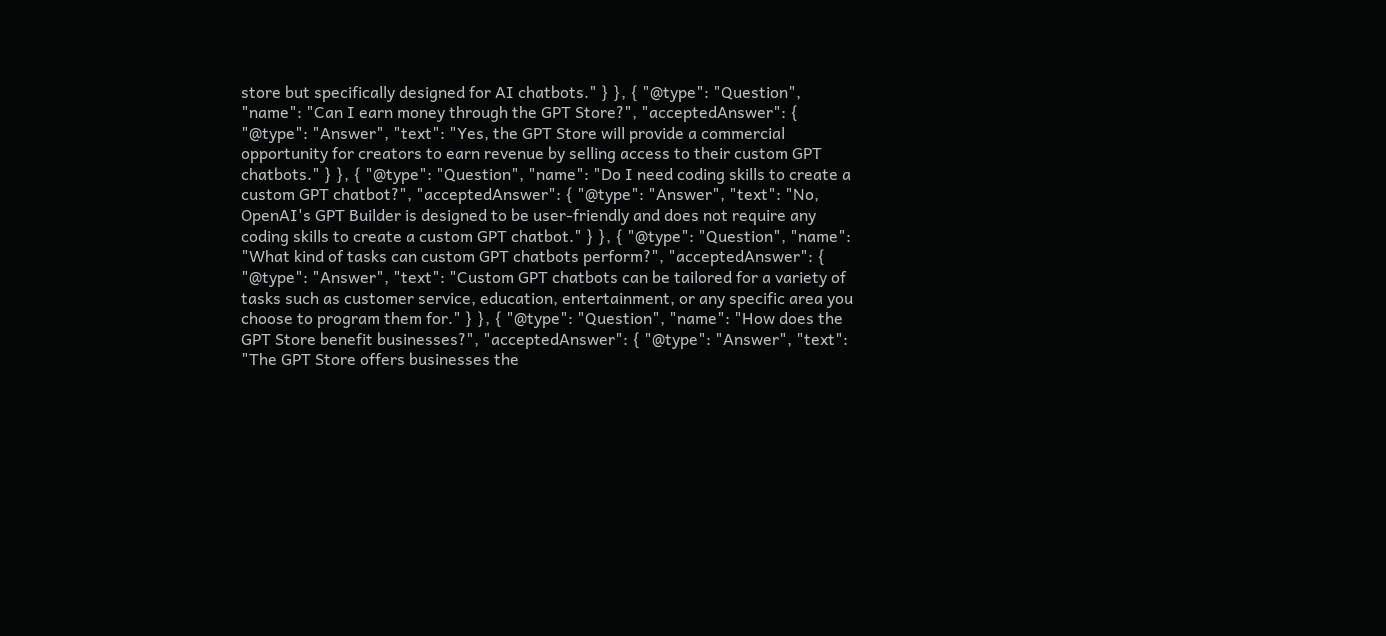store but specifically designed for AI chatbots." } }, { "@type": "Question", "name": "Can I earn money through the GPT Store?", "acceptedAnswer": { "@type": "Answer", "text": "Yes, the GPT Store will provide a commercial opportunity for creators to earn revenue by selling access to their custom GPT chatbots." } }, { "@type": "Question", "name": "Do I need coding skills to create a custom GPT chatbot?", "acceptedAnswer": { "@type": "Answer", "text": "No, OpenAI's GPT Builder is designed to be user-friendly and does not require any coding skills to create a custom GPT chatbot." } }, { "@type": "Question", "name": "What kind of tasks can custom GPT chatbots perform?", "acceptedAnswer": { "@type": "Answer", "text": "Custom GPT chatbots can be tailored for a variety of tasks such as customer service, education, entertainment, or any specific area you choose to program them for." } }, { "@type": "Question", "name": "How does the GPT Store benefit businesses?", "acceptedAnswer": { "@type": "Answer", "text": "The GPT Store offers businesses the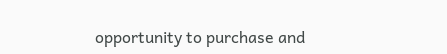opportunity to purchase and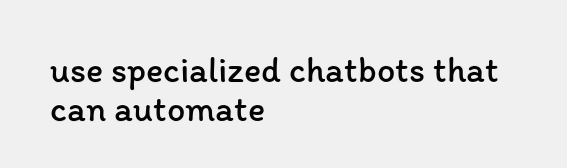use specialized chatbots that can automate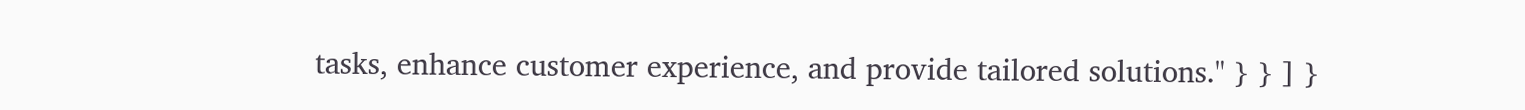tasks, enhance customer experience, and provide tailored solutions." } } ] }